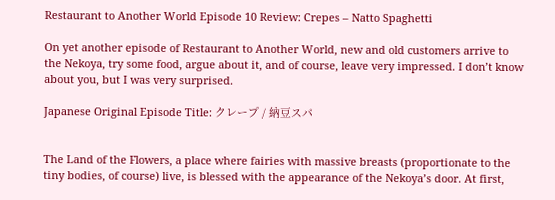Restaurant to Another World Episode 10 Review: Crepes – Natto Spaghetti

On yet another episode of Restaurant to Another World, new and old customers arrive to the Nekoya, try some food, argue about it, and of course, leave very impressed. I don’t know about you, but I was very surprised.

Japanese Original Episode Title: クレープ / 納豆スパ


The Land of the Flowers, a place where fairies with massive breasts (proportionate to the tiny bodies, of course) live, is blessed with the appearance of the Nekoya’s door. At first,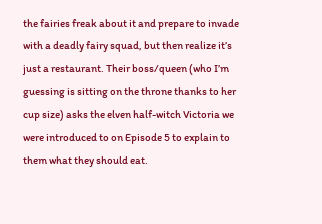the fairies freak about it and prepare to invade with a deadly fairy squad, but then realize it’s just a restaurant. Their boss/queen (who I’m guessing is sitting on the throne thanks to her cup size) asks the elven half-witch Victoria we were introduced to on Episode 5 to explain to them what they should eat.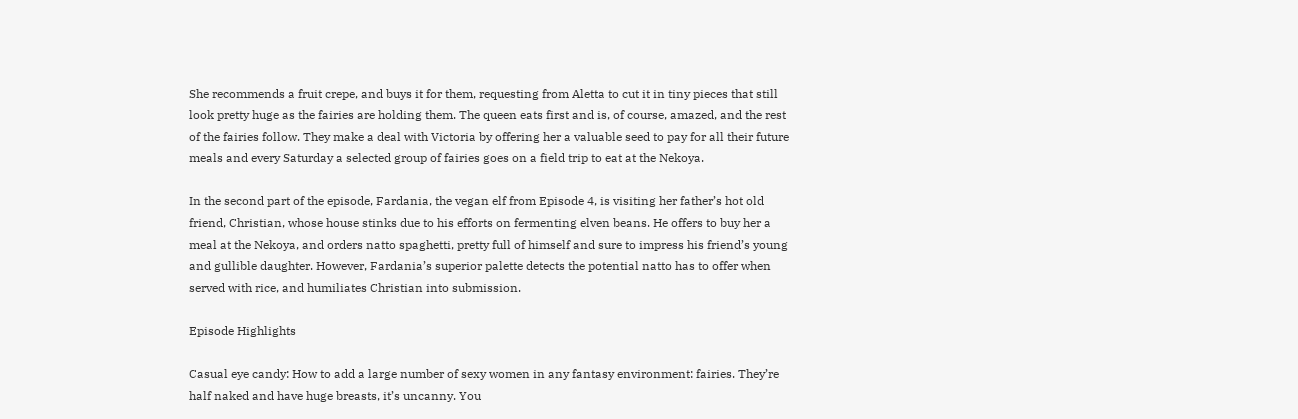She recommends a fruit crepe, and buys it for them, requesting from Aletta to cut it in tiny pieces that still look pretty huge as the fairies are holding them. The queen eats first and is, of course, amazed, and the rest of the fairies follow. They make a deal with Victoria by offering her a valuable seed to pay for all their future meals and every Saturday a selected group of fairies goes on a field trip to eat at the Nekoya.

In the second part of the episode, Fardania, the vegan elf from Episode 4, is visiting her father’s hot old friend, Christian, whose house stinks due to his efforts on fermenting elven beans. He offers to buy her a meal at the Nekoya, and orders natto spaghetti, pretty full of himself and sure to impress his friend’s young and gullible daughter. However, Fardania’s superior palette detects the potential natto has to offer when served with rice, and humiliates Christian into submission.

Episode Highlights

Casual eye candy: How to add a large number of sexy women in any fantasy environment: fairies. They’re half naked and have huge breasts, it’s uncanny. You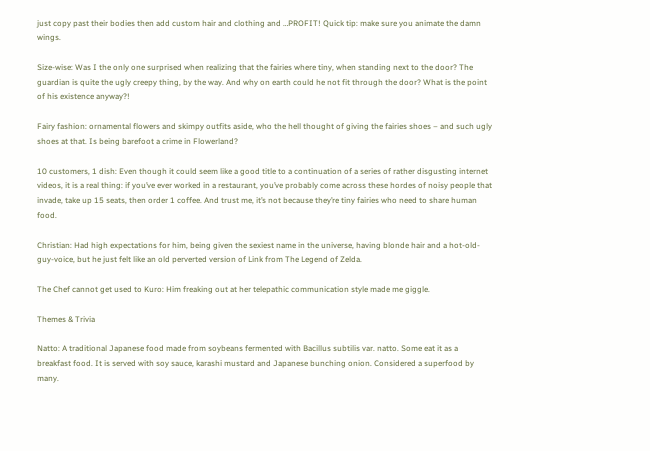just copy past their bodies then add custom hair and clothing and …PROFIT! Quick tip: make sure you animate the damn wings.

Size-wise: Was I the only one surprised when realizing that the fairies where tiny, when standing next to the door? The guardian is quite the ugly creepy thing, by the way. And why on earth could he not fit through the door? What is the point of his existence anyway?!

Fairy fashion: ornamental flowers and skimpy outfits aside, who the hell thought of giving the fairies shoes – and such ugly shoes at that. Is being barefoot a crime in Flowerland?

10 customers, 1 dish: Even though it could seem like a good title to a continuation of a series of rather disgusting internet videos, it is a real thing: if you’ve ever worked in a restaurant, you’ve probably come across these hordes of noisy people that invade, take up 15 seats, then order 1 coffee. And trust me, it’s not because they’re tiny fairies who need to share human food.

Christian: Had high expectations for him, being given the sexiest name in the universe, having blonde hair and a hot-old-guy-voice, but he just felt like an old perverted version of Link from The Legend of Zelda.

The Chef cannot get used to Kuro: Him freaking out at her telepathic communication style made me giggle.

Themes & Trivia

Natto: A traditional Japanese food made from soybeans fermented with Bacillus subtilis var. natto. Some eat it as a breakfast food. It is served with soy sauce, karashi mustard and Japanese bunching onion. Considered a superfood by many.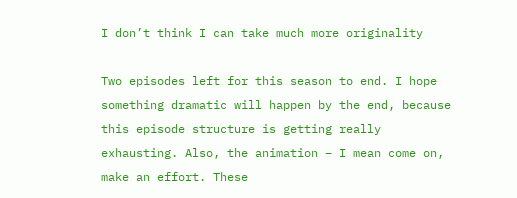I don’t think I can take much more originality

Two episodes left for this season to end. I hope something dramatic will happen by the end, because this episode structure is getting really exhausting. Also, the animation – I mean come on, make an effort. These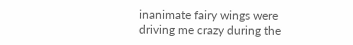inanimate fairy wings were driving me crazy during the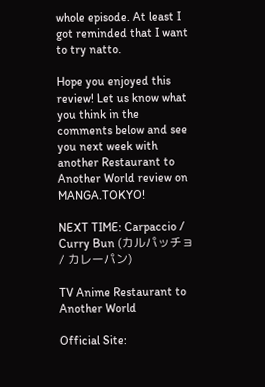whole episode. At least I got reminded that I want to try natto.

Hope you enjoyed this review! Let us know what you think in the comments below and see you next week with another Restaurant to Another World review on MANGA.TOKYO!

NEXT TIME: Carpaccio / Curry Bun (カルパッチョ / カレーパン)

TV Anime Restaurant to Another World

Official Site: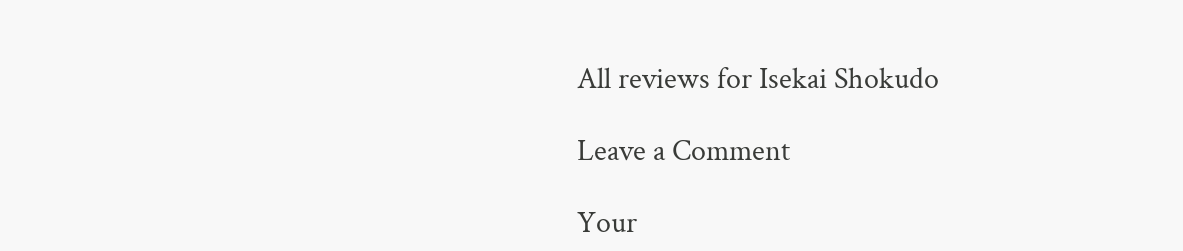All reviews for Isekai Shokudo

Leave a Comment

Your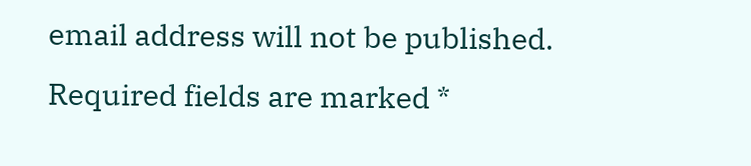email address will not be published. Required fields are marked *